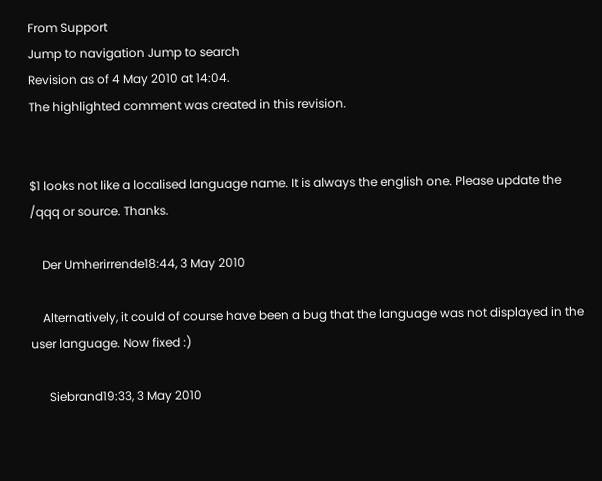From Support
Jump to navigation Jump to search
Revision as of 4 May 2010 at 14:04.
The highlighted comment was created in this revision.


$1 looks not like a localised language name. It is always the english one. Please update the /qqq or source. Thanks.

    Der Umherirrende18:44, 3 May 2010

    Alternatively, it could of course have been a bug that the language was not displayed in the user language. Now fixed :)

      Siebrand19:33, 3 May 2010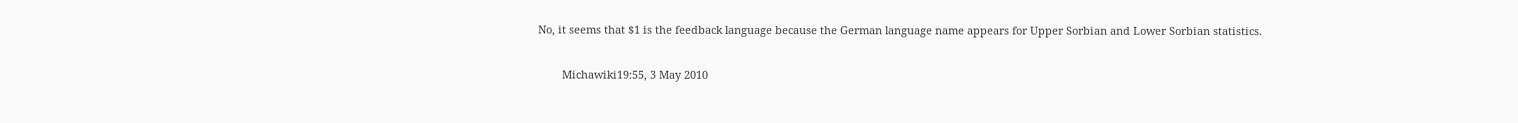No, it seems that $1 is the feedback language because the German language name appears for Upper Sorbian and Lower Sorbian statistics.

        Michawiki19:55, 3 May 2010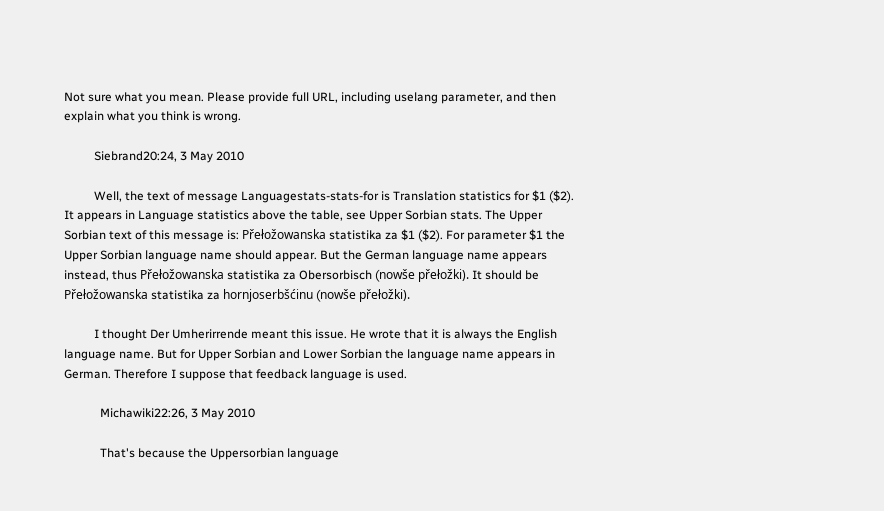Not sure what you mean. Please provide full URL, including uselang parameter, and then explain what you think is wrong.

          Siebrand20:24, 3 May 2010

          Well, the text of message Languagestats-stats-for is Translation statistics for $1 ($2). It appears in Language statistics above the table, see Upper Sorbian stats. The Upper Sorbian text of this message is: Přełožowanska statistika za $1 ($2). For parameter $1 the Upper Sorbian language name should appear. But the German language name appears instead, thus Přełožowanska statistika za Obersorbisch (nowše přełožki). It should be Přełožowanska statistika za hornjoserbšćinu (nowše přełožki).

          I thought Der Umherirrende meant this issue. He wrote that it is always the English language name. But for Upper Sorbian and Lower Sorbian the language name appears in German. Therefore I suppose that feedback language is used.

            Michawiki22:26, 3 May 2010

            That's because the Uppersorbian language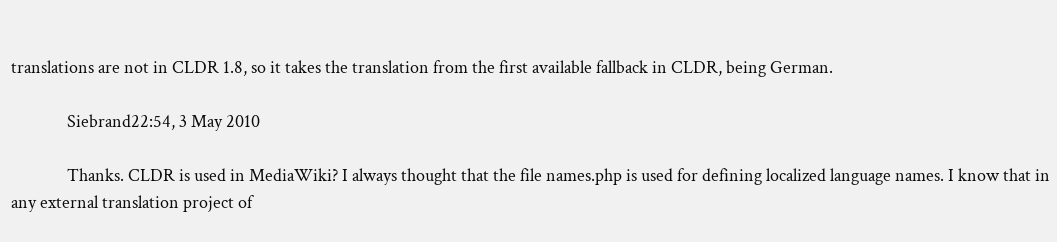translations are not in CLDR 1.8, so it takes the translation from the first available fallback in CLDR, being German.

              Siebrand22:54, 3 May 2010

              Thanks. CLDR is used in MediaWiki? I always thought that the file names.php is used for defining localized language names. I know that in any external translation project of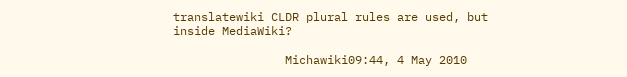translatewiki CLDR plural rules are used, but inside MediaWiki?

                Michawiki09:44, 4 May 2010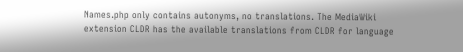Names.php only contains autonyms, no translations. The MediaWiki extension CLDR has the available translations from CLDR for language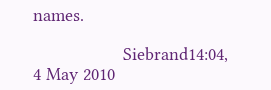names.

                  Siebrand14:04, 4 May 2010